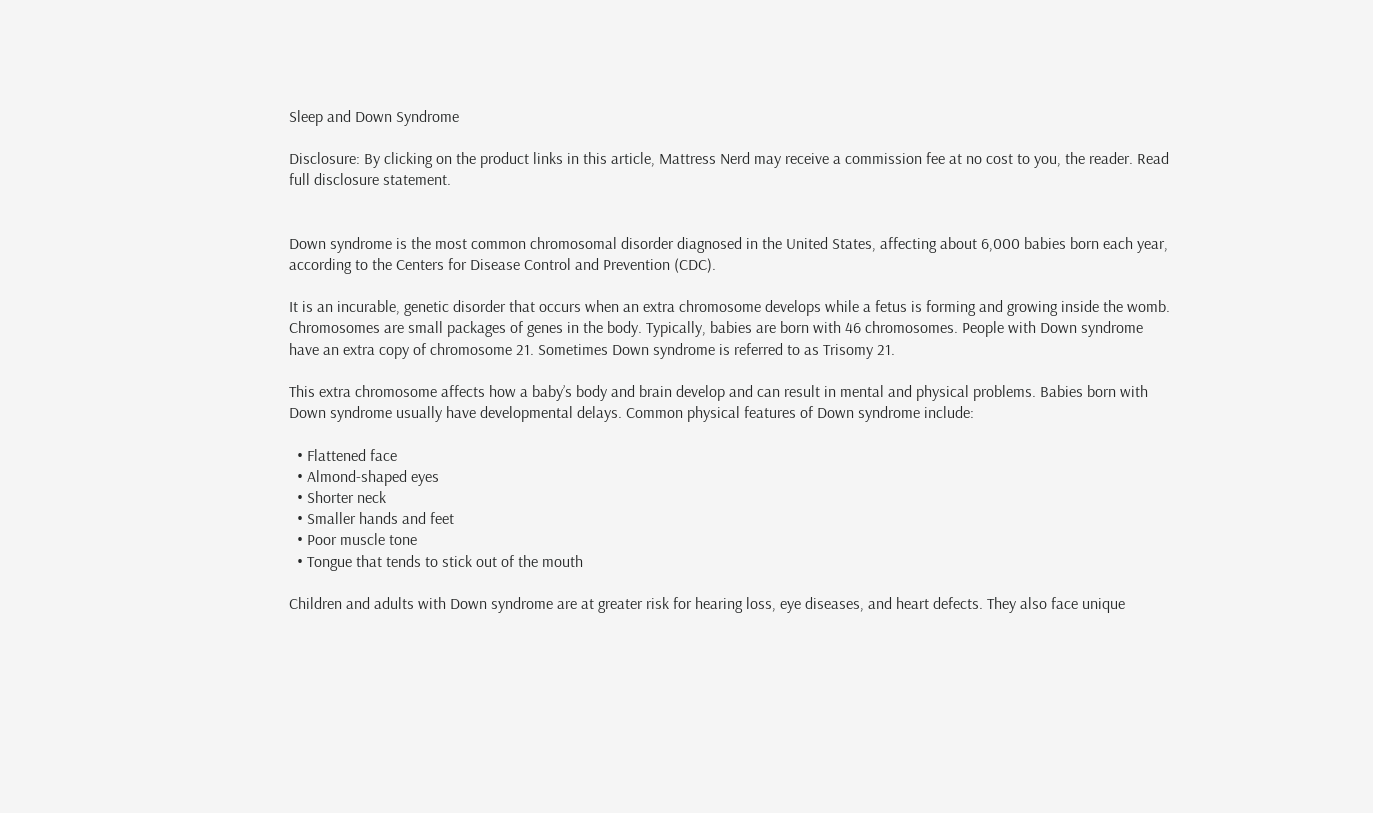Sleep and Down Syndrome

Disclosure: By clicking on the product links in this article, Mattress Nerd may receive a commission fee at no cost to you, the reader. Read full disclosure statement.


Down syndrome is the most common chromosomal disorder diagnosed in the United States, affecting about 6,000 babies born each year, according to the Centers for Disease Control and Prevention (CDC).

It is an incurable, genetic disorder that occurs when an extra chromosome develops while a fetus is forming and growing inside the womb. Chromosomes are small packages of genes in the body. Typically, babies are born with 46 chromosomes. People with Down syndrome have an extra copy of chromosome 21. Sometimes Down syndrome is referred to as Trisomy 21.

This extra chromosome affects how a baby’s body and brain develop and can result in mental and physical problems. Babies born with Down syndrome usually have developmental delays. Common physical features of Down syndrome include:

  • Flattened face
  • Almond-shaped eyes
  • Shorter neck
  • Smaller hands and feet
  • Poor muscle tone
  • Tongue that tends to stick out of the mouth

Children and adults with Down syndrome are at greater risk for hearing loss, eye diseases, and heart defects. They also face unique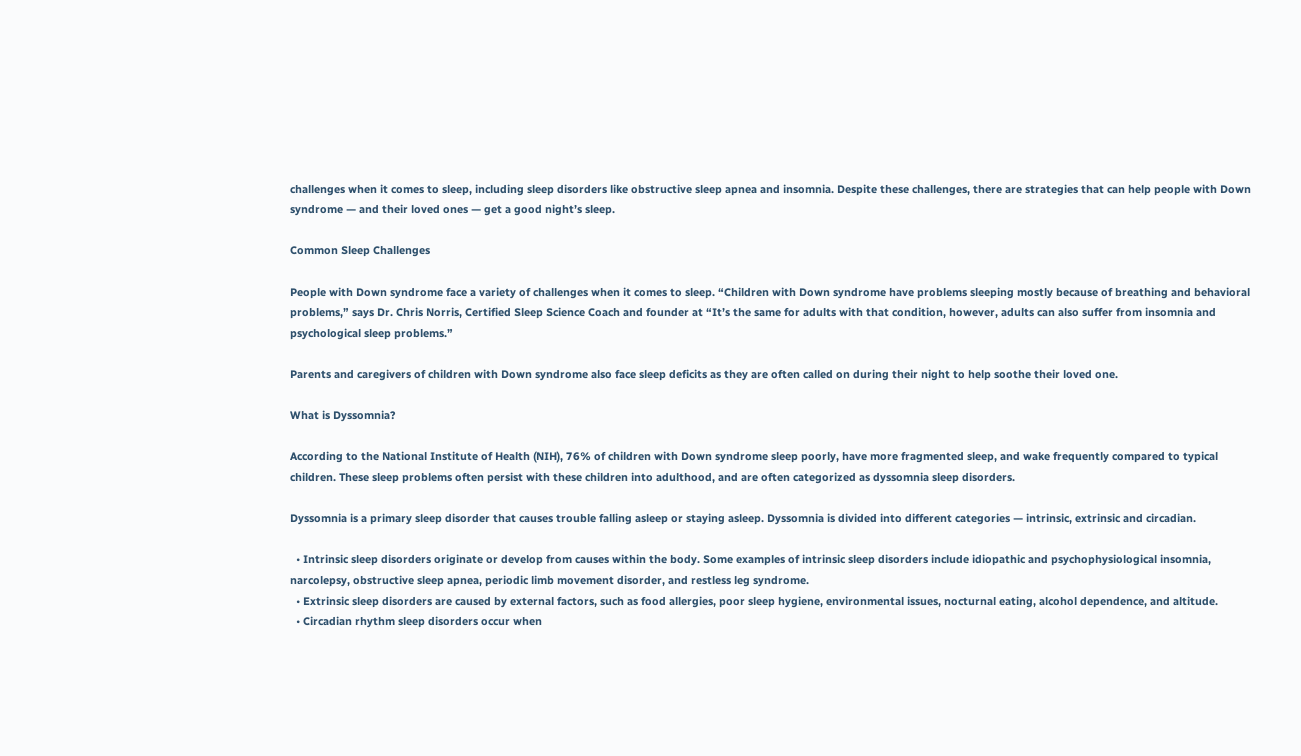challenges when it comes to sleep, including sleep disorders like obstructive sleep apnea and insomnia. Despite these challenges, there are strategies that can help people with Down syndrome — and their loved ones — get a good night’s sleep.

Common Sleep Challenges

People with Down syndrome face a variety of challenges when it comes to sleep. “Children with Down syndrome have problems sleeping mostly because of breathing and behavioral problems,” says Dr. Chris Norris, Certified Sleep Science Coach and founder at “It’s the same for adults with that condition, however, adults can also suffer from insomnia and psychological sleep problems.”

Parents and caregivers of children with Down syndrome also face sleep deficits as they are often called on during their night to help soothe their loved one.

What is Dyssomnia?

According to the National Institute of Health (NIH), 76% of children with Down syndrome sleep poorly, have more fragmented sleep, and wake frequently compared to typical children. These sleep problems often persist with these children into adulthood, and are often categorized as dyssomnia sleep disorders.

Dyssomnia is a primary sleep disorder that causes trouble falling asleep or staying asleep. Dyssomnia is divided into different categories — intrinsic, extrinsic and circadian.

  • Intrinsic sleep disorders originate or develop from causes within the body. Some examples of intrinsic sleep disorders include idiopathic and psychophysiological insomnia, narcolepsy, obstructive sleep apnea, periodic limb movement disorder, and restless leg syndrome.
  • Extrinsic sleep disorders are caused by external factors, such as food allergies, poor sleep hygiene, environmental issues, nocturnal eating, alcohol dependence, and altitude.
  • Circadian rhythm sleep disorders occur when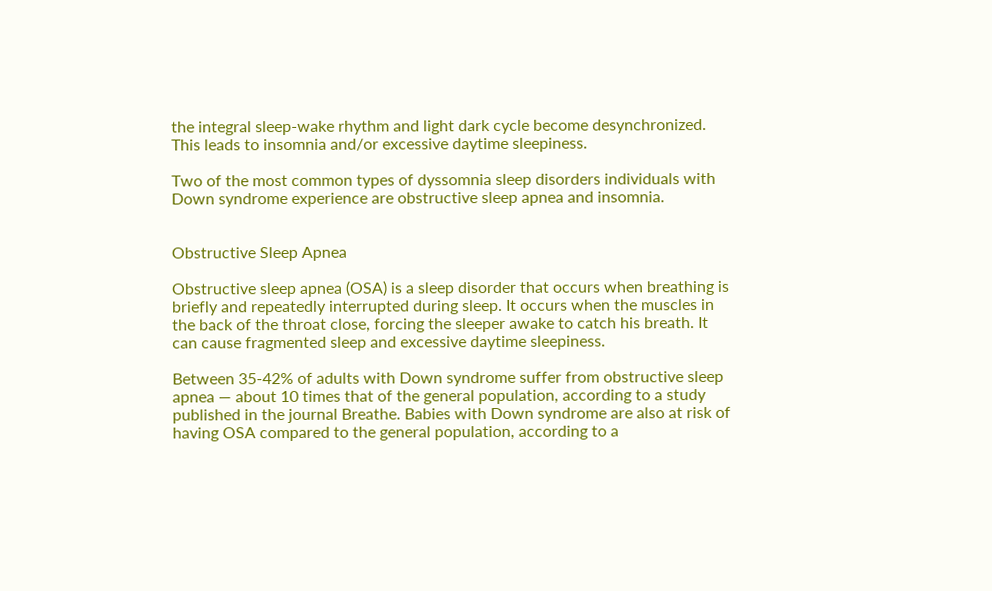the integral sleep-wake rhythm and light dark cycle become desynchronized. This leads to insomnia and/or excessive daytime sleepiness.

Two of the most common types of dyssomnia sleep disorders individuals with Down syndrome experience are obstructive sleep apnea and insomnia.


Obstructive Sleep Apnea

Obstructive sleep apnea (OSA) is a sleep disorder that occurs when breathing is briefly and repeatedly interrupted during sleep. It occurs when the muscles in the back of the throat close, forcing the sleeper awake to catch his breath. It can cause fragmented sleep and excessive daytime sleepiness.

Between 35-42% of adults with Down syndrome suffer from obstructive sleep apnea — about 10 times that of the general population, according to a study published in the journal Breathe. Babies with Down syndrome are also at risk of having OSA compared to the general population, according to a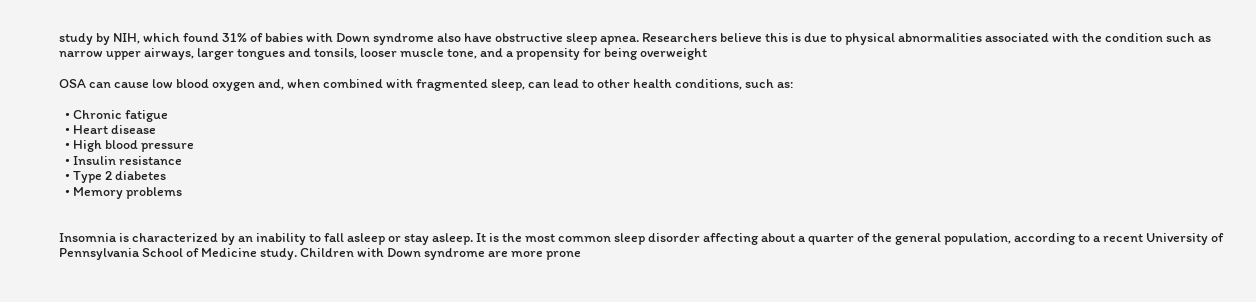study by NIH, which found 31% of babies with Down syndrome also have obstructive sleep apnea. Researchers believe this is due to physical abnormalities associated with the condition such as narrow upper airways, larger tongues and tonsils, looser muscle tone, and a propensity for being overweight

OSA can cause low blood oxygen and, when combined with fragmented sleep, can lead to other health conditions, such as:

  • Chronic fatigue
  • Heart disease
  • High blood pressure
  • Insulin resistance
  • Type 2 diabetes
  • Memory problems


Insomnia is characterized by an inability to fall asleep or stay asleep. It is the most common sleep disorder affecting about a quarter of the general population, according to a recent University of Pennsylvania School of Medicine study. Children with Down syndrome are more prone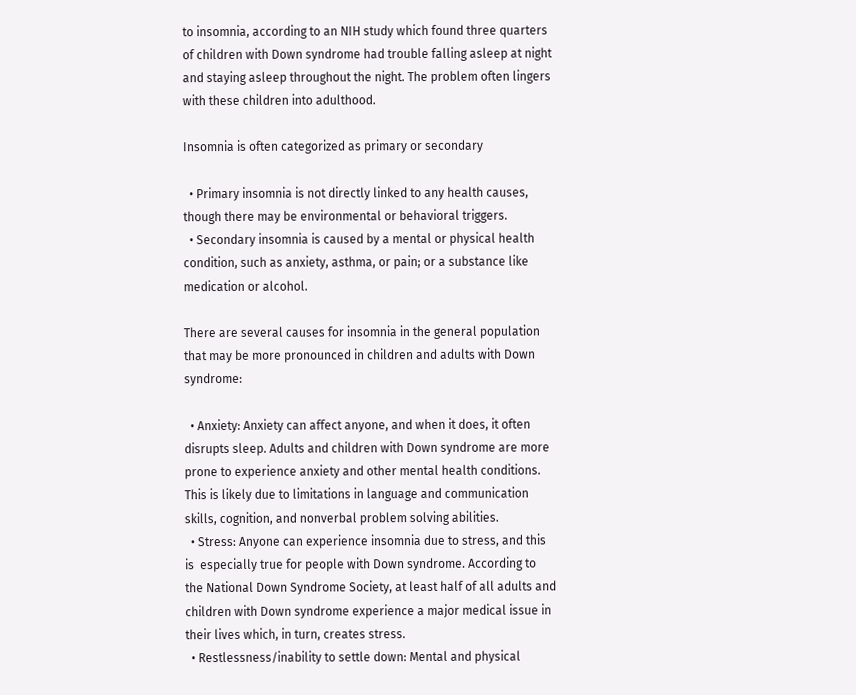to insomnia, according to an NIH study which found three quarters of children with Down syndrome had trouble falling asleep at night and staying asleep throughout the night. The problem often lingers with these children into adulthood.

Insomnia is often categorized as primary or secondary

  • Primary insomnia is not directly linked to any health causes, though there may be environmental or behavioral triggers.
  • Secondary insomnia is caused by a mental or physical health condition, such as anxiety, asthma, or pain; or a substance like medication or alcohol.

There are several causes for insomnia in the general population that may be more pronounced in children and adults with Down syndrome:

  • Anxiety: Anxiety can affect anyone, and when it does, it often disrupts sleep. Adults and children with Down syndrome are more prone to experience anxiety and other mental health conditions. This is likely due to limitations in language and communication skills, cognition, and nonverbal problem solving abilities.
  • Stress: Anyone can experience insomnia due to stress, and this is  especially true for people with Down syndrome. According to the National Down Syndrome Society, at least half of all adults and children with Down syndrome experience a major medical issue in their lives which, in turn, creates stress.
  • Restlessness/inability to settle down: Mental and physical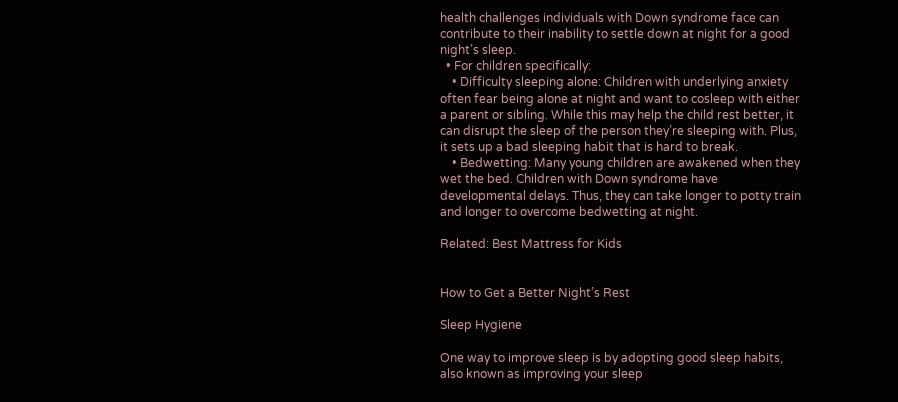health challenges individuals with Down syndrome face can contribute to their inability to settle down at night for a good night’s sleep.
  • For children specifically:
    • Difficulty sleeping alone: Children with underlying anxiety often fear being alone at night and want to cosleep with either a parent or sibling. While this may help the child rest better, it can disrupt the sleep of the person they’re sleeping with. Plus, it sets up a bad sleeping habit that is hard to break.
    • Bedwetting: Many young children are awakened when they wet the bed. Children with Down syndrome have developmental delays. Thus, they can take longer to potty train and longer to overcome bedwetting at night.

Related: Best Mattress for Kids


How to Get a Better Night’s Rest

Sleep Hygiene

One way to improve sleep is by adopting good sleep habits, also known as improving your sleep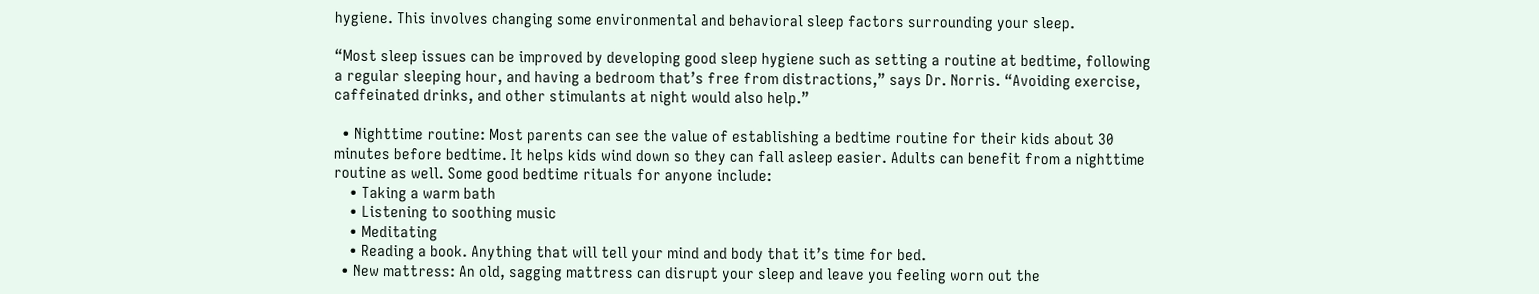hygiene. This involves changing some environmental and behavioral sleep factors surrounding your sleep.

“Most sleep issues can be improved by developing good sleep hygiene such as setting a routine at bedtime, following a regular sleeping hour, and having a bedroom that’s free from distractions,” says Dr. Norris. “Avoiding exercise, caffeinated drinks, and other stimulants at night would also help.”

  • Nighttime routine: Most parents can see the value of establishing a bedtime routine for their kids about 30 minutes before bedtime. It helps kids wind down so they can fall asleep easier. Adults can benefit from a nighttime routine as well. Some good bedtime rituals for anyone include:
    • Taking a warm bath
    • Listening to soothing music
    • Meditating
    • Reading a book. Anything that will tell your mind and body that it’s time for bed.
  • New mattress: An old, sagging mattress can disrupt your sleep and leave you feeling worn out the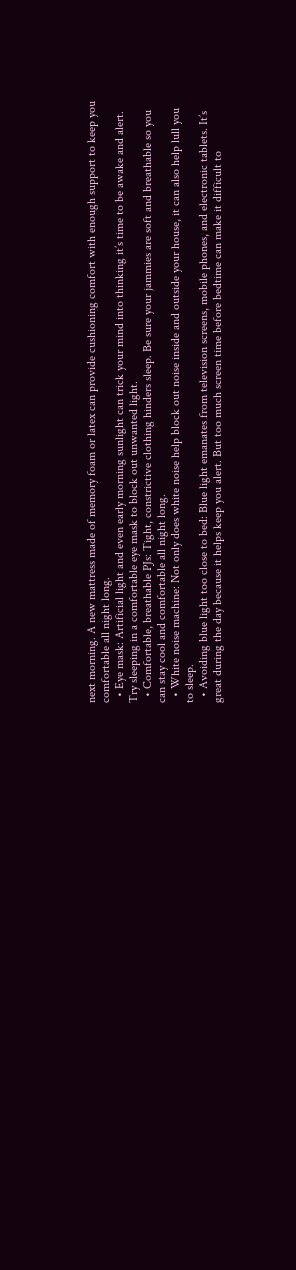next morning. A new mattress made of memory foam or latex can provide cushioning comfort with enough support to keep you comfortable all night long.
  • Eye mask: Artificial light and even early morning sunlight can trick your mind into thinking it’s time to be awake and alert. Try sleeping in a comfortable eye mask to block out unwanted light.
  • Comfortable, breathable PJs: Tight, constrictive clothing hinders sleep. Be sure your jammies are soft and breathable so you can stay cool and comfortable all night long.
  • White noise machine: Not only does white noise help block out noise inside and outside your house, it can also help lull you to sleep.
  • Avoiding blue light too close to bed: Blue light emanates from television screens, mobile phones, and electronic tablets. It’s great during the day because it helps keep you alert. But too much screen time before bedtime can make it difficult to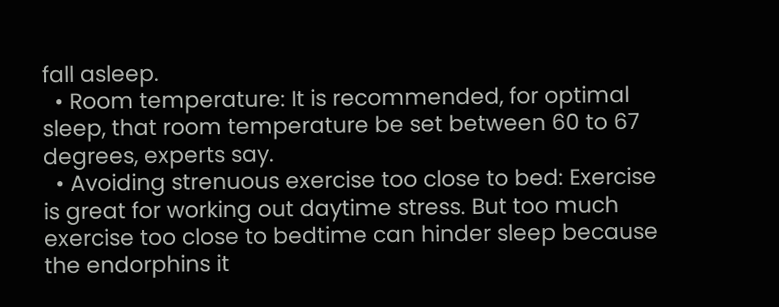fall asleep.
  • Room temperature: It is recommended, for optimal sleep, that room temperature be set between 60 to 67 degrees, experts say.
  • Avoiding strenuous exercise too close to bed: Exercise is great for working out daytime stress. But too much exercise too close to bedtime can hinder sleep because the endorphins it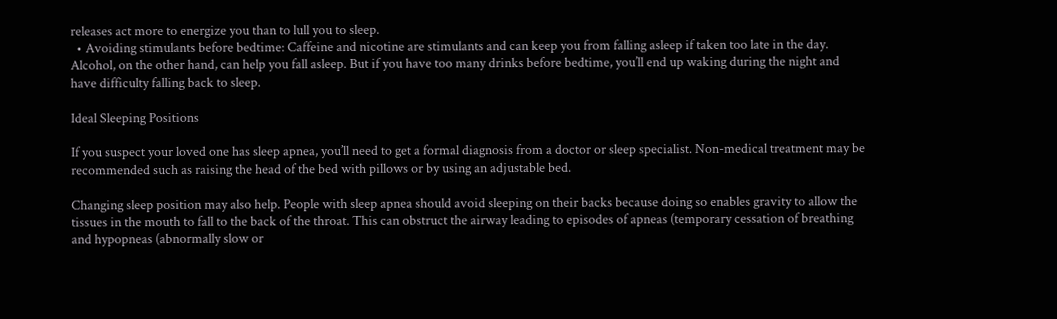releases act more to energize you than to lull you to sleep.
  • Avoiding stimulants before bedtime: Caffeine and nicotine are stimulants and can keep you from falling asleep if taken too late in the day. Alcohol, on the other hand, can help you fall asleep. But if you have too many drinks before bedtime, you’ll end up waking during the night and have difficulty falling back to sleep.

Ideal Sleeping Positions

If you suspect your loved one has sleep apnea, you’ll need to get a formal diagnosis from a doctor or sleep specialist. Non-medical treatment may be recommended such as raising the head of the bed with pillows or by using an adjustable bed.

Changing sleep position may also help. People with sleep apnea should avoid sleeping on their backs because doing so enables gravity to allow the tissues in the mouth to fall to the back of the throat. This can obstruct the airway leading to episodes of apneas (temporary cessation of breathing and hypopneas (abnormally slow or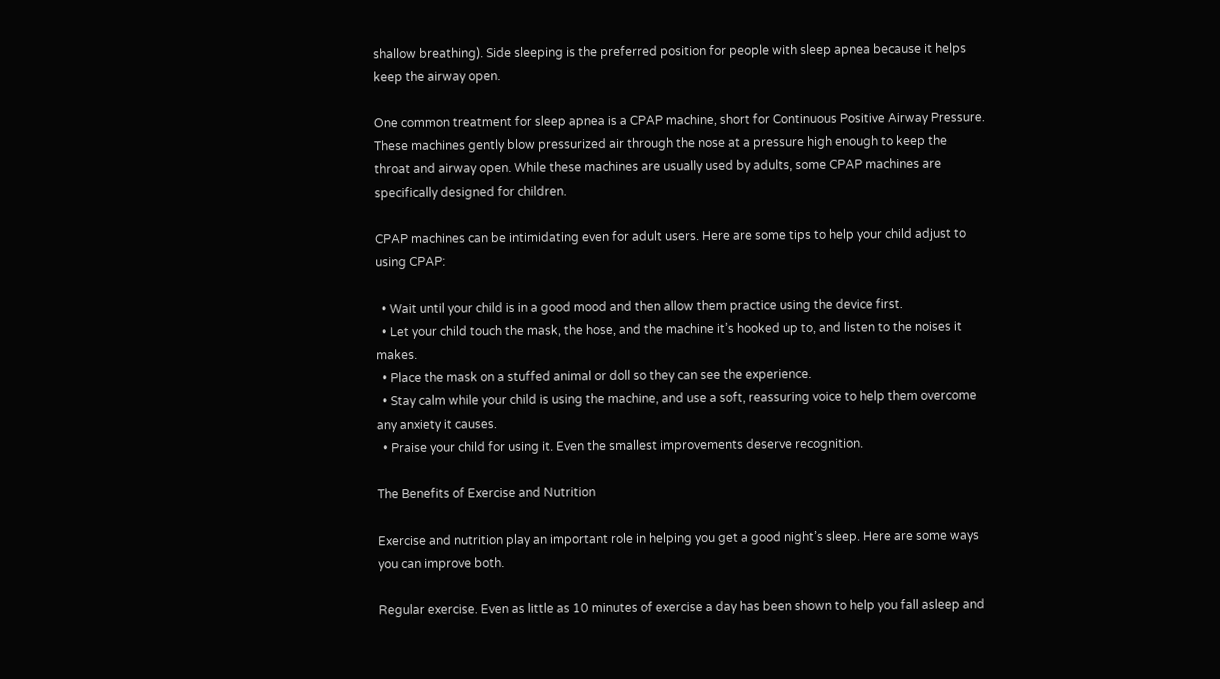shallow breathing). Side sleeping is the preferred position for people with sleep apnea because it helps keep the airway open.

One common treatment for sleep apnea is a CPAP machine, short for Continuous Positive Airway Pressure. These machines gently blow pressurized air through the nose at a pressure high enough to keep the throat and airway open. While these machines are usually used by adults, some CPAP machines are specifically designed for children.

CPAP machines can be intimidating even for adult users. Here are some tips to help your child adjust to using CPAP:

  • Wait until your child is in a good mood and then allow them practice using the device first.
  • Let your child touch the mask, the hose, and the machine it’s hooked up to, and listen to the noises it makes.
  • Place the mask on a stuffed animal or doll so they can see the experience.
  • Stay calm while your child is using the machine, and use a soft, reassuring voice to help them overcome any anxiety it causes.
  • Praise your child for using it. Even the smallest improvements deserve recognition.

The Benefits of Exercise and Nutrition

Exercise and nutrition play an important role in helping you get a good night’s sleep. Here are some ways you can improve both.

Regular exercise. Even as little as 10 minutes of exercise a day has been shown to help you fall asleep and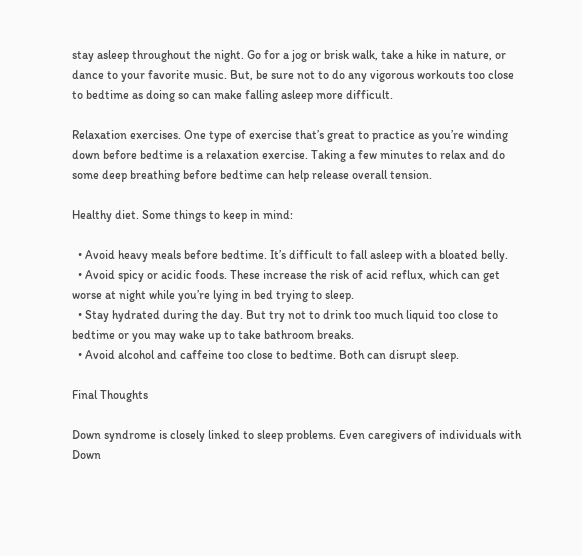stay asleep throughout the night. Go for a jog or brisk walk, take a hike in nature, or dance to your favorite music. But, be sure not to do any vigorous workouts too close to bedtime as doing so can make falling asleep more difficult.

Relaxation exercises. One type of exercise that’s great to practice as you’re winding down before bedtime is a relaxation exercise. Taking a few minutes to relax and do some deep breathing before bedtime can help release overall tension.

Healthy diet. Some things to keep in mind:

  • Avoid heavy meals before bedtime. It’s difficult to fall asleep with a bloated belly.
  • Avoid spicy or acidic foods. These increase the risk of acid reflux, which can get worse at night while you’re lying in bed trying to sleep.
  • Stay hydrated during the day. But try not to drink too much liquid too close to bedtime or you may wake up to take bathroom breaks.
  • Avoid alcohol and caffeine too close to bedtime. Both can disrupt sleep.

Final Thoughts

Down syndrome is closely linked to sleep problems. Even caregivers of individuals with Down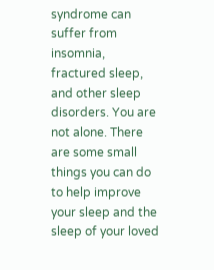syndrome can suffer from insomnia, fractured sleep, and other sleep disorders. You are not alone. There are some small things you can do to help improve your sleep and the sleep of your loved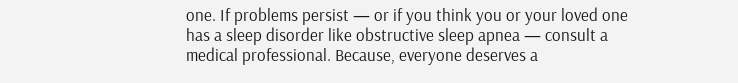one. If problems persist — or if you think you or your loved one has a sleep disorder like obstructive sleep apnea — consult a medical professional. Because, everyone deserves a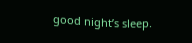good night’s sleep.